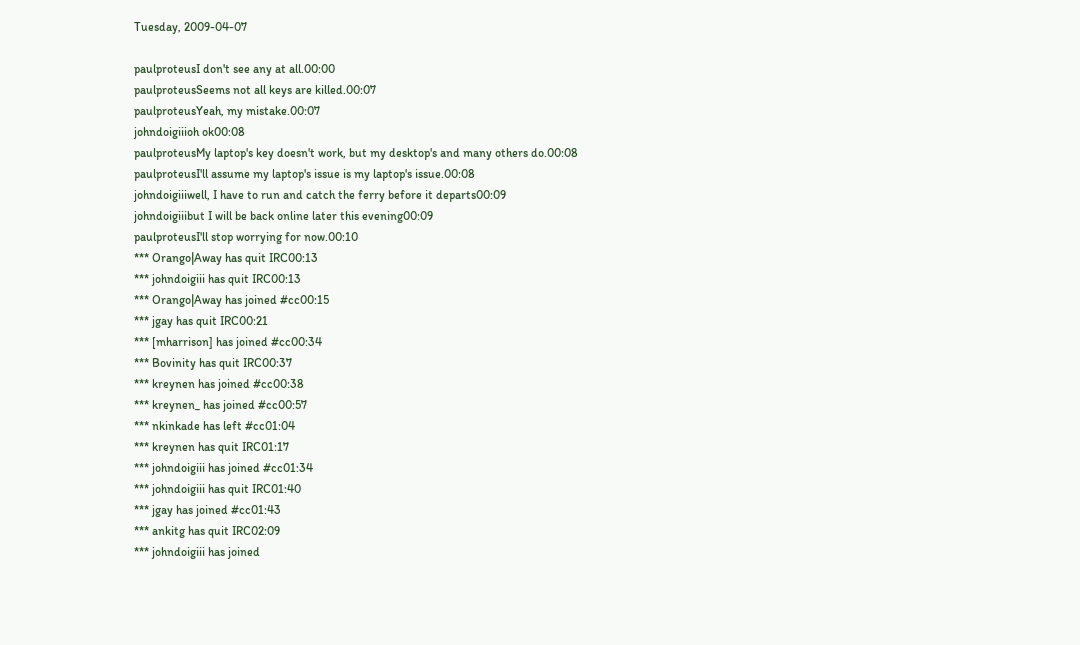Tuesday, 2009-04-07

paulproteusI don't see any at all.00:00
paulproteusSeems not all keys are killed.00:07
paulproteusYeah, my mistake.00:07
johndoigiiioh ok00:08
paulproteusMy laptop's key doesn't work, but my desktop's and many others do.00:08
paulproteusI'll assume my laptop's issue is my laptop's issue.00:08
johndoigiiiwell, I have to run and catch the ferry before it departs00:09
johndoigiiibut I will be back online later this evening00:09
paulproteusI'll stop worrying for now.00:10
*** Orango|Away has quit IRC00:13
*** johndoigiii has quit IRC00:13
*** Orango|Away has joined #cc00:15
*** jgay has quit IRC00:21
*** [mharrison] has joined #cc00:34
*** Bovinity has quit IRC00:37
*** kreynen has joined #cc00:38
*** kreynen_ has joined #cc00:57
*** nkinkade has left #cc01:04
*** kreynen has quit IRC01:17
*** johndoigiii has joined #cc01:34
*** johndoigiii has quit IRC01:40
*** jgay has joined #cc01:43
*** ankitg has quit IRC02:09
*** johndoigiii has joined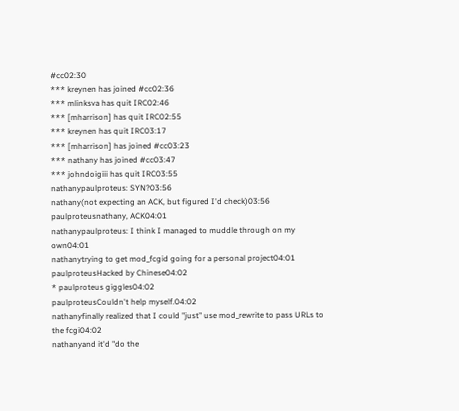#cc02:30
*** kreynen has joined #cc02:36
*** mlinksva has quit IRC02:46
*** [mharrison] has quit IRC02:55
*** kreynen has quit IRC03:17
*** [mharrison] has joined #cc03:23
*** nathany has joined #cc03:47
*** johndoigiii has quit IRC03:55
nathanypaulproteus: SYN?03:56
nathany(not expecting an ACK, but figured I'd check)03:56
paulproteusnathany, ACK04:01
nathanypaulproteus: I think I managed to muddle through on my own04:01
nathanytrying to get mod_fcgid going for a personal project04:01
paulproteusHacked by Chinese04:02
* paulproteus giggles04:02
paulproteusCouldn't help myself.04:02
nathanyfinally realized that I could "just" use mod_rewrite to pass URLs to the fcgi04:02
nathanyand it'd "do the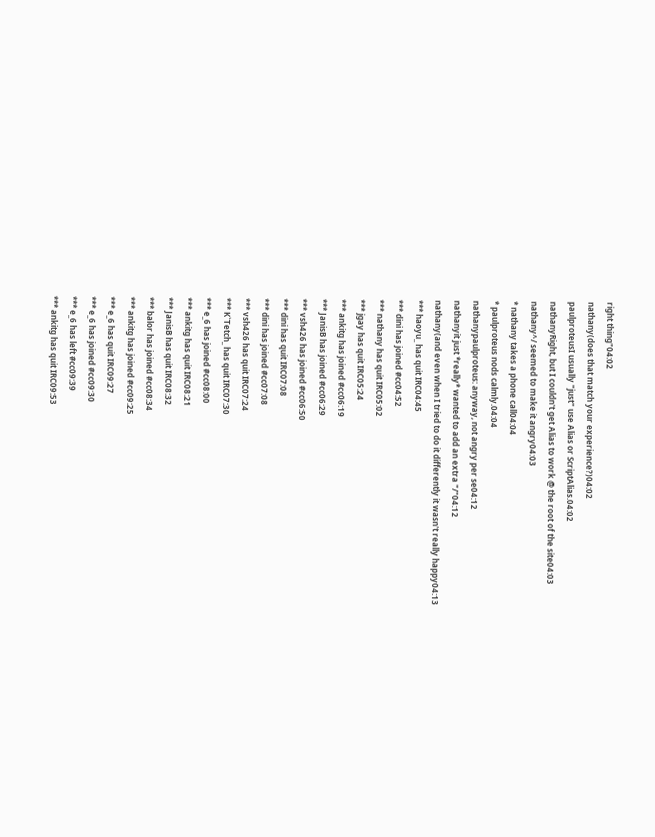right thing"04:02
nathany(does that match your experience?)04:02
paulproteusI usually "just" use Alias or ScriptAlias.04:02
nathanyRight, but I couldn't get Alias to work @ the root of the site04:03
nathany^/ seemed to make it angry04:03
* nathany takes a phone call04:04
* paulproteus nods calmly.04:04
nathanypaulproteus: anyway, not angry per se04:12
nathanyit just *really* wanted to add an extra "/"04:12
nathany(and even when I tried to do it differently it wasn't really happy04:13
*** haoyu_ has quit IRC04:45
*** dini has joined #cc04:52
*** nathany has quit IRC05:02
*** jgay has quit IRC05:24
*** ankitg has joined #cc06:19
*** JanisB has joined #cc06:29
*** vsh426 has joined #cc06:50
*** dini has quit IRC07:08
*** dini has joined #cc07:08
*** vsh426 has quit IRC07:24
*** K`Tetch_ has quit IRC07:30
*** e_6 has joined #cc08:00
*** ankitg has quit IRC08:21
*** JanisB has quit IRC08:32
*** balor has joined #cc08:34
*** ankitg has joined #cc09:25
*** e_6 has quit IRC09:27
*** e_6 has joined #cc09:30
*** e_6 has left #cc09:39
*** ankitg has quit IRC09:53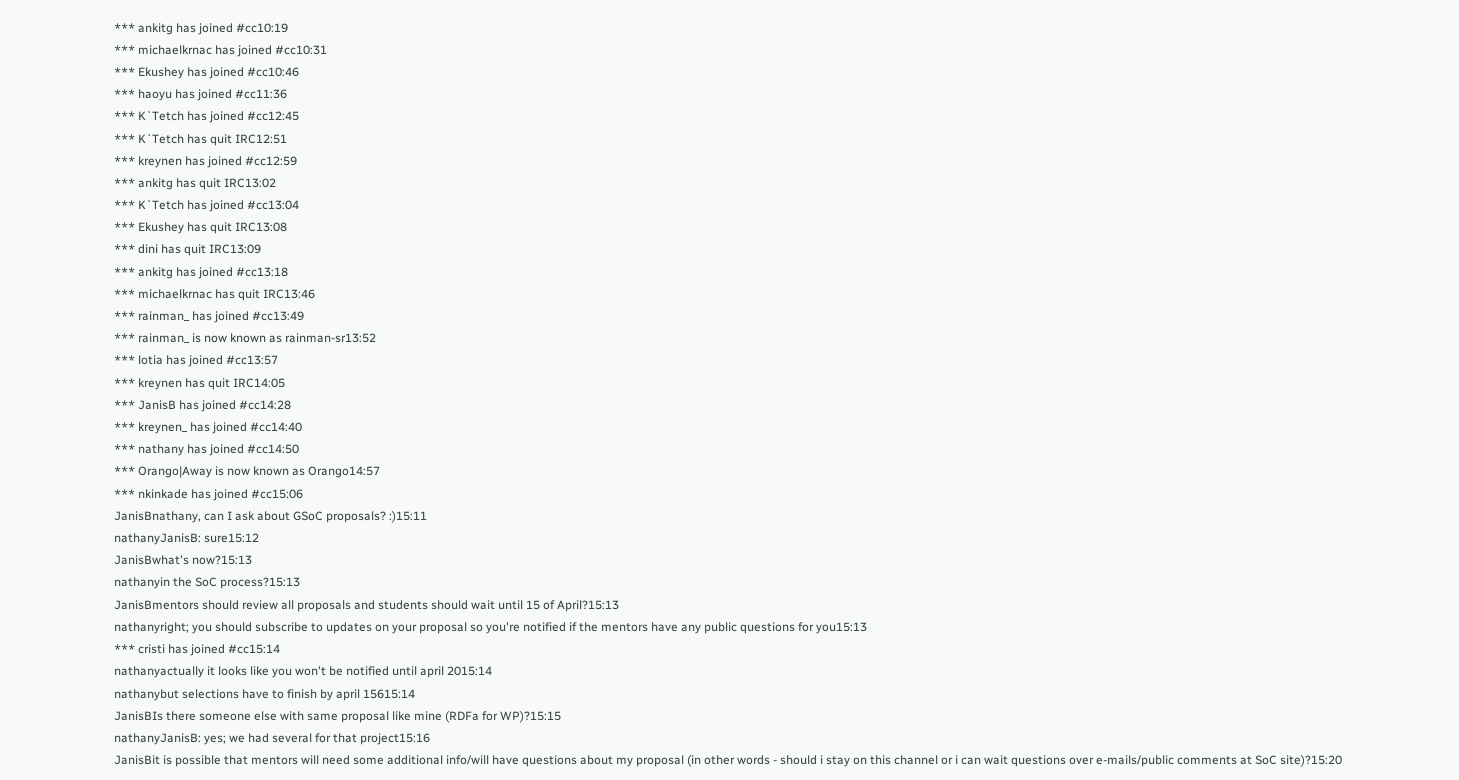*** ankitg has joined #cc10:19
*** michaelkrnac has joined #cc10:31
*** Ekushey has joined #cc10:46
*** haoyu has joined #cc11:36
*** K`Tetch has joined #cc12:45
*** K`Tetch has quit IRC12:51
*** kreynen has joined #cc12:59
*** ankitg has quit IRC13:02
*** K`Tetch has joined #cc13:04
*** Ekushey has quit IRC13:08
*** dini has quit IRC13:09
*** ankitg has joined #cc13:18
*** michaelkrnac has quit IRC13:46
*** rainman_ has joined #cc13:49
*** rainman_ is now known as rainman-sr13:52
*** lotia has joined #cc13:57
*** kreynen has quit IRC14:05
*** JanisB has joined #cc14:28
*** kreynen_ has joined #cc14:40
*** nathany has joined #cc14:50
*** Orango|Away is now known as Orango14:57
*** nkinkade has joined #cc15:06
JanisBnathany, can I ask about GSoC proposals? :)15:11
nathanyJanisB: sure15:12
JanisBwhat's now?15:13
nathanyin the SoC process?15:13
JanisBmentors should review all proposals and students should wait until 15 of April?15:13
nathanyright; you should subscribe to updates on your proposal so you're notified if the mentors have any public questions for you15:13
*** cristi has joined #cc15:14
nathanyactually it looks like you won't be notified until april 2015:14
nathanybut selections have to finish by april 15615:14
JanisBIs there someone else with same proposal like mine (RDFa for WP)?15:15
nathanyJanisB: yes; we had several for that project15:16
JanisBit is possible that mentors will need some additional info/will have questions about my proposal (in other words - should i stay on this channel or i can wait questions over e-mails/public comments at SoC site)?15:20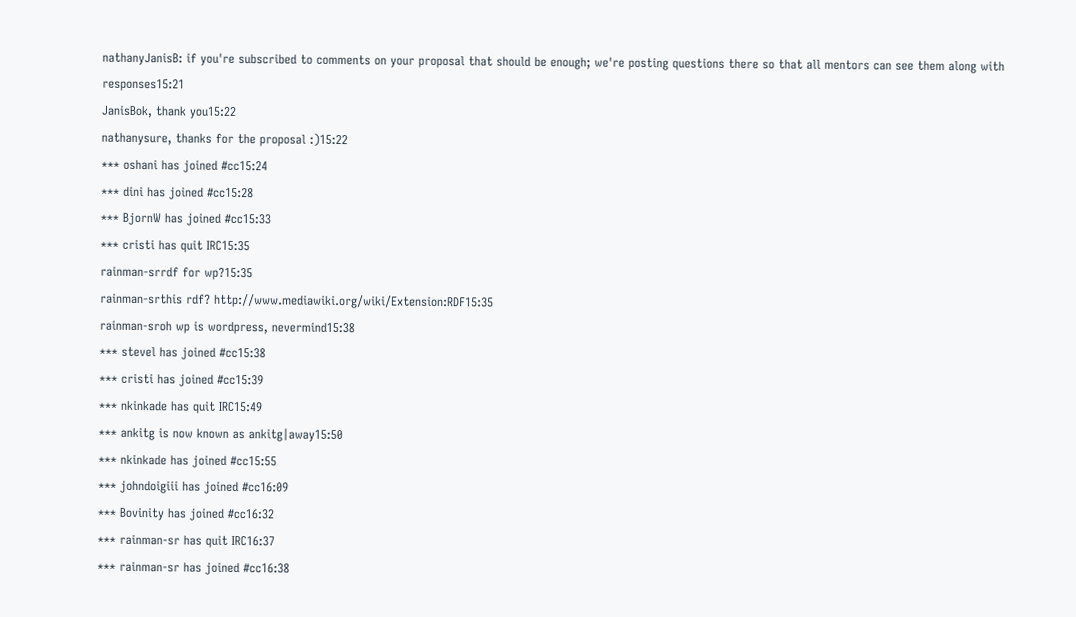nathanyJanisB: if you're subscribed to comments on your proposal that should be enough; we're posting questions there so that all mentors can see them along with responses15:21
JanisBok, thank you15:22
nathanysure, thanks for the proposal :)15:22
*** oshani has joined #cc15:24
*** dini has joined #cc15:28
*** BjornW has joined #cc15:33
*** cristi has quit IRC15:35
rainman-srrdf for wp?15:35
rainman-srthis rdf? http://www.mediawiki.org/wiki/Extension:RDF15:35
rainman-sroh wp is wordpress, nevermind15:38
*** stevel has joined #cc15:38
*** cristi has joined #cc15:39
*** nkinkade has quit IRC15:49
*** ankitg is now known as ankitg|away15:50
*** nkinkade has joined #cc15:55
*** johndoigiii has joined #cc16:09
*** Bovinity has joined #cc16:32
*** rainman-sr has quit IRC16:37
*** rainman-sr has joined #cc16:38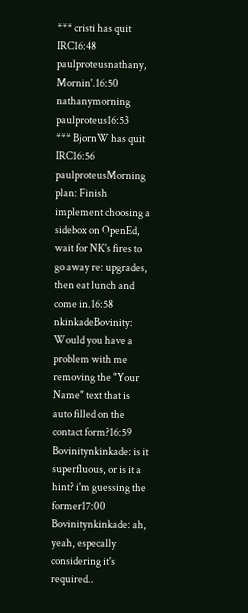*** cristi has quit IRC16:48
paulproteusnathany, Mornin'.16:50
nathanymorning paulproteus16:53
*** BjornW has quit IRC16:56
paulproteusMorning plan: Finish implement choosing a sidebox on OpenEd, wait for NK's fires to go away re: upgrades, then eat lunch and come in.16:58
nkinkadeBovinity: Would you have a problem with me removing the "Your Name" text that is auto filled on the contact form?16:59
Bovinitynkinkade: is it superfluous, or is it a hint? i'm guessing the former17:00
Bovinitynkinkade: ah, yeah, especally considering it's required..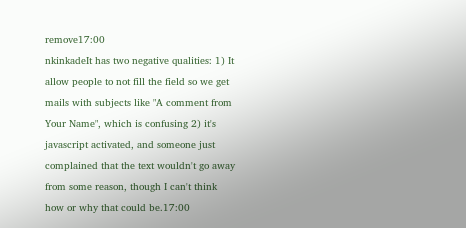remove17:00
nkinkadeIt has two negative qualities: 1) It allow people to not fill the field so we get mails with subjects like "A comment from Your Name", which is confusing 2) it's javascript activated, and someone just complained that the text wouldn't go away from some reason, though I can't think how or why that could be.17:00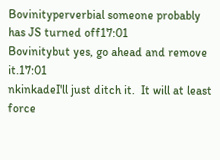Bovinityperverbial someone probably has JS turned off17:01
Bovinitybut yes, go ahead and remove it.17:01
nkinkadeI'll just ditch it.  It will at least force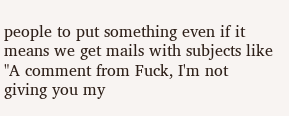people to put something even if it means we get mails with subjects like "A comment from Fuck, I'm not giving you my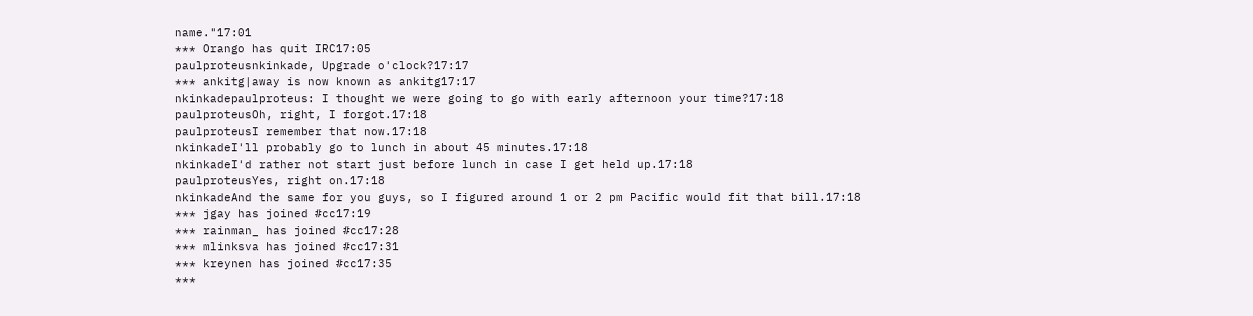name."17:01
*** Orango has quit IRC17:05
paulproteusnkinkade, Upgrade o'clock?17:17
*** ankitg|away is now known as ankitg17:17
nkinkadepaulproteus: I thought we were going to go with early afternoon your time?17:18
paulproteusOh, right, I forgot.17:18
paulproteusI remember that now.17:18
nkinkadeI'll probably go to lunch in about 45 minutes.17:18
nkinkadeI'd rather not start just before lunch in case I get held up.17:18
paulproteusYes, right on.17:18
nkinkadeAnd the same for you guys, so I figured around 1 or 2 pm Pacific would fit that bill.17:18
*** jgay has joined #cc17:19
*** rainman_ has joined #cc17:28
*** mlinksva has joined #cc17:31
*** kreynen has joined #cc17:35
***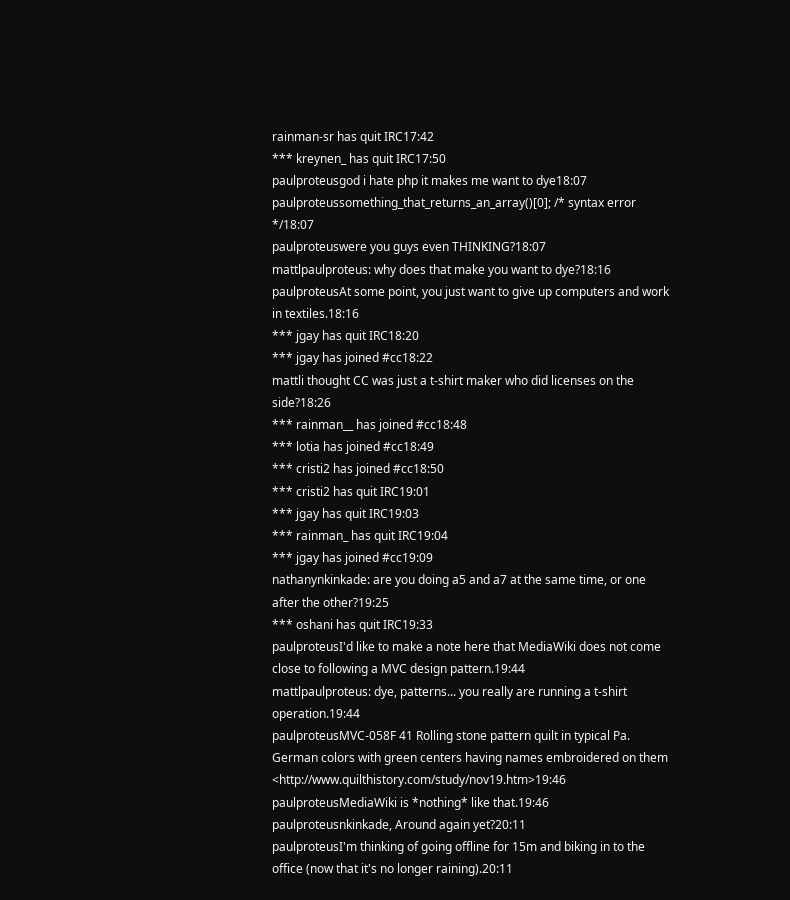rainman-sr has quit IRC17:42
*** kreynen_ has quit IRC17:50
paulproteusgod i hate php it makes me want to dye18:07
paulproteussomething_that_returns_an_array()[0]; /* syntax error */18:07
paulproteuswere you guys even THINKING?18:07
mattlpaulproteus: why does that make you want to dye?18:16
paulproteusAt some point, you just want to give up computers and work in textiles.18:16
*** jgay has quit IRC18:20
*** jgay has joined #cc18:22
mattli thought CC was just a t-shirt maker who did licenses on the side?18:26
*** rainman__ has joined #cc18:48
*** lotia has joined #cc18:49
*** cristi2 has joined #cc18:50
*** cristi2 has quit IRC19:01
*** jgay has quit IRC19:03
*** rainman_ has quit IRC19:04
*** jgay has joined #cc19:09
nathanynkinkade: are you doing a5 and a7 at the same time, or one after the other?19:25
*** oshani has quit IRC19:33
paulproteusI'd like to make a note here that MediaWiki does not come close to following a MVC design pattern.19:44
mattlpaulproteus: dye, patterns... you really are running a t-shirt operation.19:44
paulproteusMVC-058F 41 Rolling stone pattern quilt in typical Pa. German colors with green centers having names embroidered on them <http://www.quilthistory.com/study/nov19.htm>19:46
paulproteusMediaWiki is *nothing* like that.19:46
paulproteusnkinkade, Around again yet?20:11
paulproteusI'm thinking of going offline for 15m and biking in to the office (now that it's no longer raining).20:11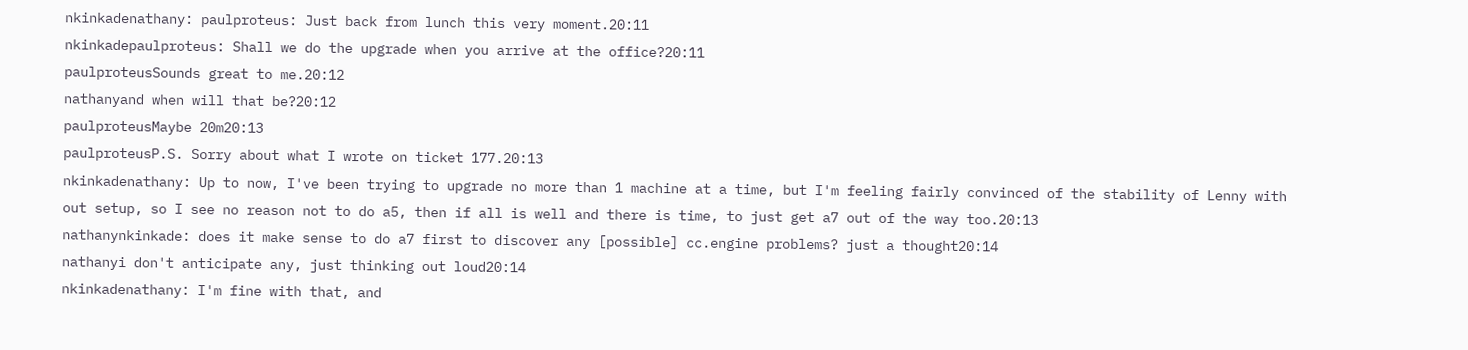nkinkadenathany: paulproteus: Just back from lunch this very moment.20:11
nkinkadepaulproteus: Shall we do the upgrade when you arrive at the office?20:11
paulproteusSounds great to me.20:12
nathanyand when will that be?20:12
paulproteusMaybe 20m20:13
paulproteusP.S. Sorry about what I wrote on ticket 177.20:13
nkinkadenathany: Up to now, I've been trying to upgrade no more than 1 machine at a time, but I'm feeling fairly convinced of the stability of Lenny with out setup, so I see no reason not to do a5, then if all is well and there is time, to just get a7 out of the way too.20:13
nathanynkinkade: does it make sense to do a7 first to discover any [possible] cc.engine problems? just a thought20:14
nathanyi don't anticipate any, just thinking out loud20:14
nkinkadenathany: I'm fine with that, and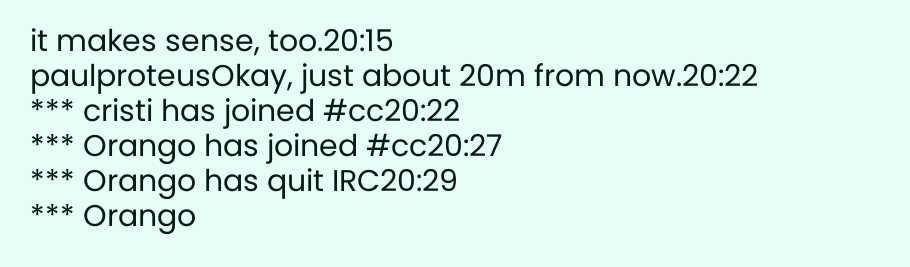it makes sense, too.20:15
paulproteusOkay, just about 20m from now.20:22
*** cristi has joined #cc20:22
*** Orango has joined #cc20:27
*** Orango has quit IRC20:29
*** Orango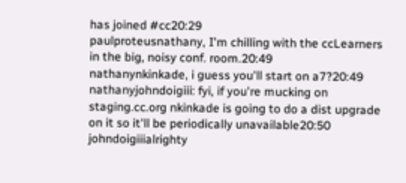has joined #cc20:29
paulproteusnathany, I'm chilling with the ccLearners in the big, noisy conf. room.20:49
nathanynkinkade, i guess you'll start on a7?20:49
nathanyjohndoigiii: fyi, if you're mucking on staging.cc.org nkinkade is going to do a dist upgrade on it so it'll be periodically unavailable20:50
johndoigiiialrighty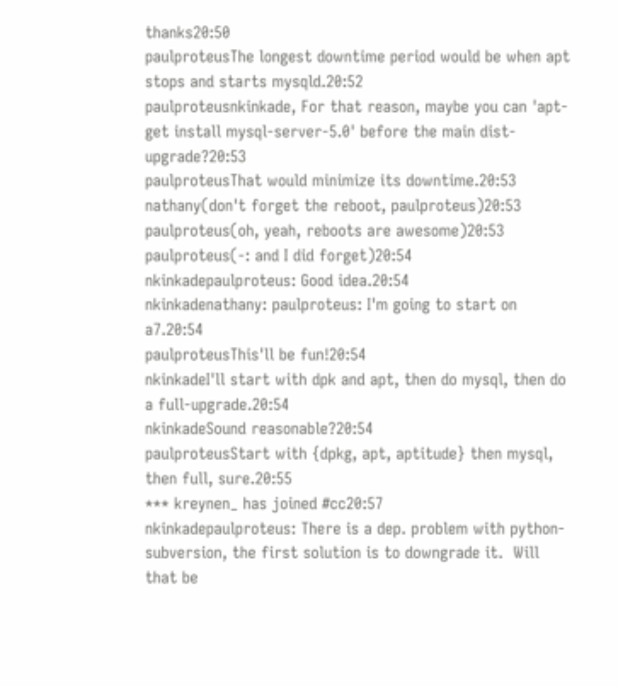thanks20:50
paulproteusThe longest downtime period would be when apt stops and starts mysqld.20:52
paulproteusnkinkade, For that reason, maybe you can 'apt-get install mysql-server-5.0' before the main dist-upgrade?20:53
paulproteusThat would minimize its downtime.20:53
nathany(don't forget the reboot, paulproteus)20:53
paulproteus(oh, yeah, reboots are awesome)20:53
paulproteus(-: and I did forget)20:54
nkinkadepaulproteus: Good idea.20:54
nkinkadenathany: paulproteus: I'm going to start on a7.20:54
paulproteusThis'll be fun!20:54
nkinkadeI'll start with dpk and apt, then do mysql, then do a full-upgrade.20:54
nkinkadeSound reasonable?20:54
paulproteusStart with {dpkg, apt, aptitude} then mysql, then full, sure.20:55
*** kreynen_ has joined #cc20:57
nkinkadepaulproteus: There is a dep. problem with python-subversion, the first solution is to downgrade it.  Will that be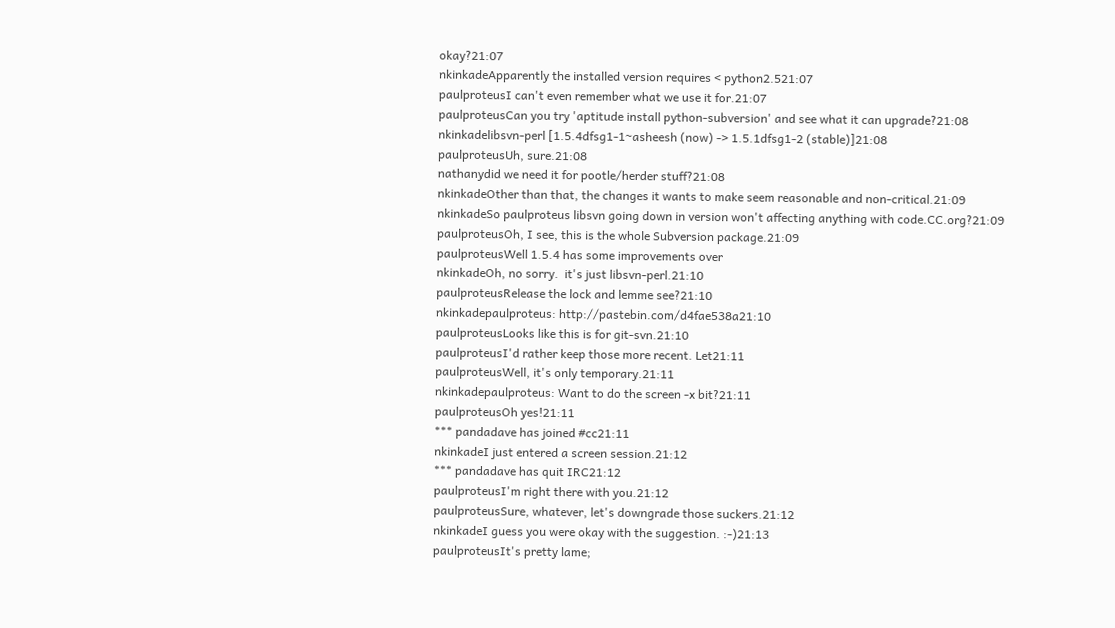okay?21:07
nkinkadeApparently the installed version requires < python2.521:07
paulproteusI can't even remember what we use it for.21:07
paulproteusCan you try 'aptitude install python-subversion' and see what it can upgrade?21:08
nkinkadelibsvn-perl [1.5.4dfsg1-1~asheesh (now) -> 1.5.1dfsg1-2 (stable)]21:08
paulproteusUh, sure.21:08
nathanydid we need it for pootle/herder stuff?21:08
nkinkadeOther than that, the changes it wants to make seem reasonable and non-critical.21:09
nkinkadeSo paulproteus libsvn going down in version won't affecting anything with code.CC.org?21:09
paulproteusOh, I see, this is the whole Subversion package.21:09
paulproteusWell 1.5.4 has some improvements over
nkinkadeOh, no sorry.  it's just libsvn-perl.21:10
paulproteusRelease the lock and lemme see?21:10
nkinkadepaulproteus: http://pastebin.com/d4fae538a21:10
paulproteusLooks like this is for git-svn.21:10
paulproteusI'd rather keep those more recent. Let21:11
paulproteusWell, it's only temporary.21:11
nkinkadepaulproteus: Want to do the screen -x bit?21:11
paulproteusOh yes!21:11
*** pandadave has joined #cc21:11
nkinkadeI just entered a screen session.21:12
*** pandadave has quit IRC21:12
paulproteusI'm right there with you.21:12
paulproteusSure, whatever, let's downgrade those suckers.21:12
nkinkadeI guess you were okay with the suggestion. :-)21:13
paulproteusIt's pretty lame;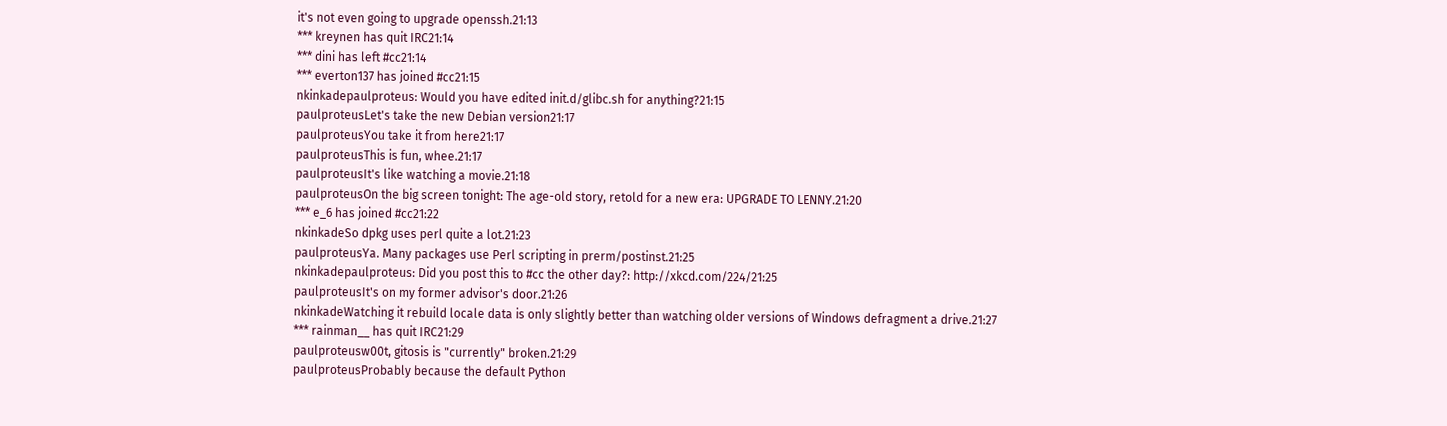it's not even going to upgrade openssh.21:13
*** kreynen has quit IRC21:14
*** dini has left #cc21:14
*** everton137 has joined #cc21:15
nkinkadepaulproteus: Would you have edited init.d/glibc.sh for anything?21:15
paulproteusLet's take the new Debian version21:17
paulproteusYou take it from here21:17
paulproteusThis is fun, whee.21:17
paulproteusIt's like watching a movie.21:18
paulproteusOn the big screen tonight: The age-old story, retold for a new era: UPGRADE TO LENNY.21:20
*** e_6 has joined #cc21:22
nkinkadeSo dpkg uses perl quite a lot.21:23
paulproteusYa. Many packages use Perl scripting in prerm/postinst.21:25
nkinkadepaulproteus: Did you post this to #cc the other day?: http://xkcd.com/224/21:25
paulproteusIt's on my former advisor's door.21:26
nkinkadeWatching it rebuild locale data is only slightly better than watching older versions of Windows defragment a drive.21:27
*** rainman__ has quit IRC21:29
paulproteusw00t, gitosis is "currently" broken.21:29
paulproteusProbably because the default Python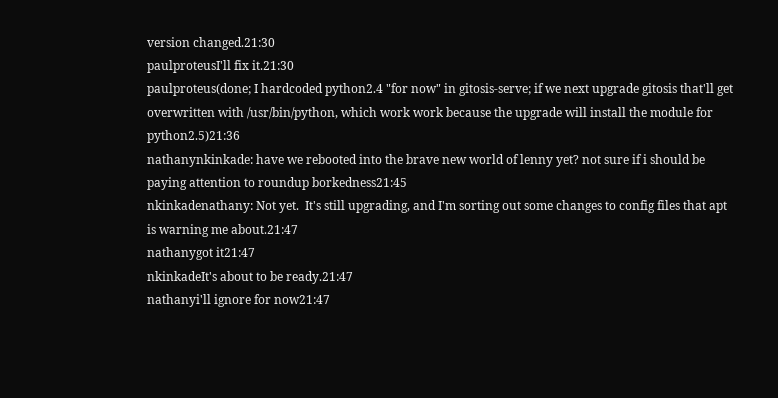version changed.21:30
paulproteusI'll fix it.21:30
paulproteus(done; I hardcoded python2.4 "for now" in gitosis-serve; if we next upgrade gitosis that'll get overwritten with /usr/bin/python, which work work because the upgrade will install the module for python2.5)21:36
nathanynkinkade: have we rebooted into the brave new world of lenny yet? not sure if i should be paying attention to roundup borkedness21:45
nkinkadenathany: Not yet.  It's still upgrading, and I'm sorting out some changes to config files that apt is warning me about.21:47
nathanygot it21:47
nkinkadeIt's about to be ready.21:47
nathanyi'll ignore for now21:47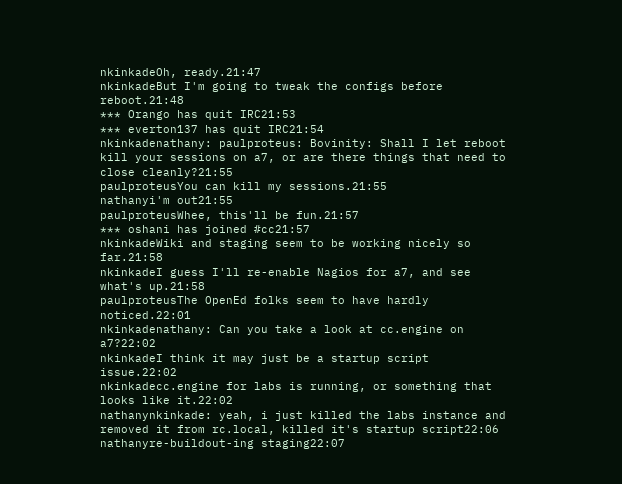nkinkadeOh, ready.21:47
nkinkadeBut I'm going to tweak the configs before reboot.21:48
*** Orango has quit IRC21:53
*** everton137 has quit IRC21:54
nkinkadenathany: paulproteus: Bovinity: Shall I let reboot kill your sessions on a7, or are there things that need to close cleanly?21:55
paulproteusYou can kill my sessions.21:55
nathanyi'm out21:55
paulproteusWhee, this'll be fun.21:57
*** oshani has joined #cc21:57
nkinkadeWiki and staging seem to be working nicely so far.21:58
nkinkadeI guess I'll re-enable Nagios for a7, and see what's up.21:58
paulproteusThe OpenEd folks seem to have hardly noticed.22:01
nkinkadenathany: Can you take a look at cc.engine on a7?22:02
nkinkadeI think it may just be a startup script issue.22:02
nkinkadecc.engine for labs is running, or something that looks like it.22:02
nathanynkinkade: yeah, i just killed the labs instance and removed it from rc.local, killed it's startup script22:06
nathanyre-buildout-ing staging22:07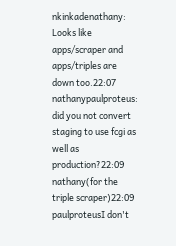nkinkadenathany: Looks like apps/scraper and apps/triples are down too.22:07
nathanypaulproteus: did you not convert staging to use fcgi as well as production?22:09
nathany(for the triple scraper)22:09
paulproteusI don't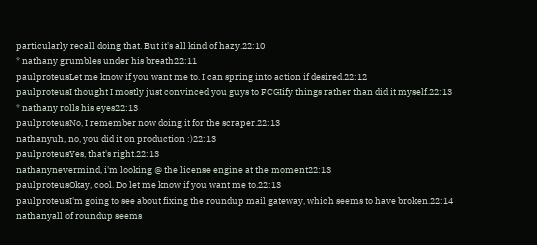particularly recall doing that. But it's all kind of hazy.22:10
* nathany grumbles under his breath22:11
paulproteusLet me know if you want me to. I can spring into action if desired.22:12
paulproteusI thought I mostly just convinced you guys to FCGIify things rather than did it myself.22:13
* nathany rolls his eyes22:13
paulproteusNo, I remember now doing it for the scraper.22:13
nathanyuh, no, you did it on production :)22:13
paulproteusYes, that's right.22:13
nathanynevermind, i'm looking @ the license engine at the moment22:13
paulproteusOkay, cool. Do let me know if you want me to.22:13
paulproteusI'm going to see about fixing the roundup mail gateway, which seems to have broken.22:14
nathanyall of roundup seems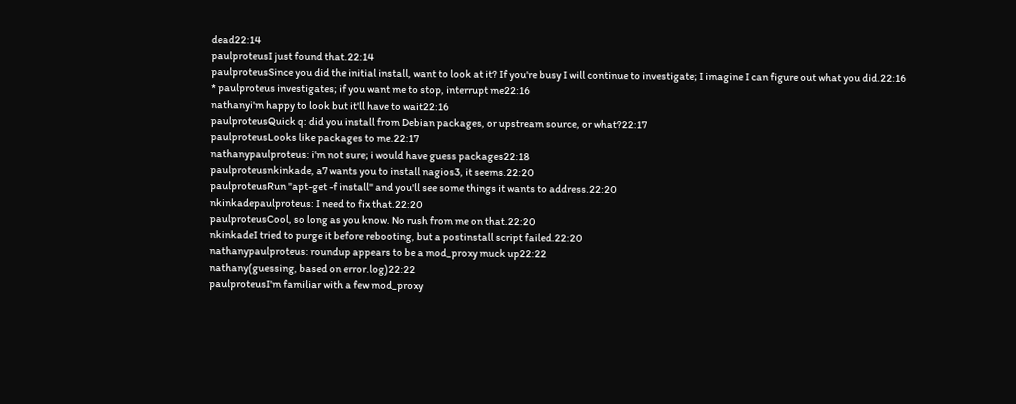dead22:14
paulproteusI just found that.22:14
paulproteusSince you did the initial install, want to look at it? If you're busy I will continue to investigate; I imagine I can figure out what you did.22:16
* paulproteus investigates; if you want me to stop, interrupt me22:16
nathanyi'm happy to look but it'll have to wait22:16
paulproteusQuick q: did you install from Debian packages, or upstream source, or what?22:17
paulproteusLooks like packages to me.22:17
nathanypaulproteus: i'm not sure; i would have guess packages22:18
paulproteusnkinkade, a7 wants you to install nagios3, it seems.22:20
paulproteusRun "apt-get -f install" and you'll see some things it wants to address.22:20
nkinkadepaulproteus: I need to fix that.22:20
paulproteusCool, so long as you know. No rush from me on that.22:20
nkinkadeI tried to purge it before rebooting, but a postinstall script failed.22:20
nathanypaulproteus: roundup appears to be a mod_proxy muck up22:22
nathany(guessing, based on error.log)22:22
paulproteusI'm familiar with a few mod_proxy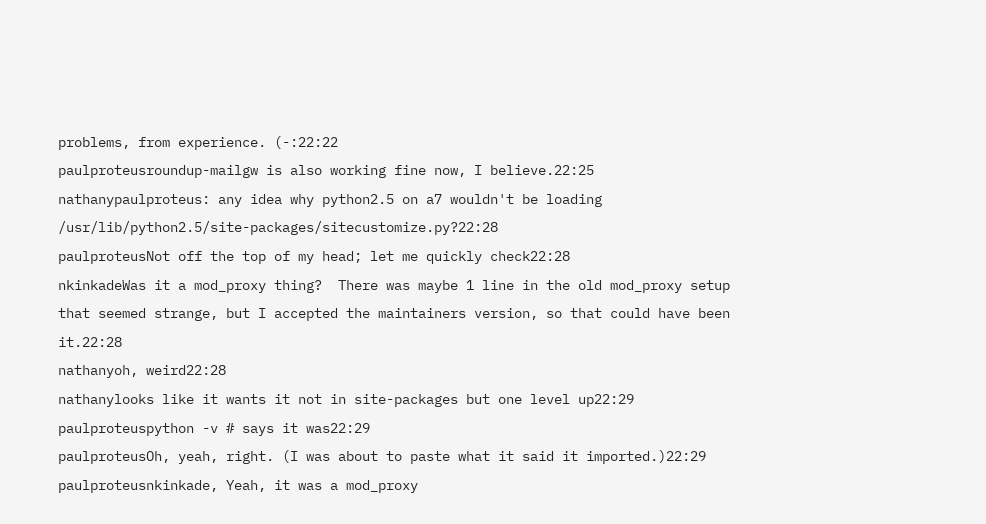problems, from experience. (-:22:22
paulproteusroundup-mailgw is also working fine now, I believe.22:25
nathanypaulproteus: any idea why python2.5 on a7 wouldn't be loading /usr/lib/python2.5/site-packages/sitecustomize.py?22:28
paulproteusNot off the top of my head; let me quickly check22:28
nkinkadeWas it a mod_proxy thing?  There was maybe 1 line in the old mod_proxy setup that seemed strange, but I accepted the maintainers version, so that could have been it.22:28
nathanyoh, weird22:28
nathanylooks like it wants it not in site-packages but one level up22:29
paulproteuspython -v # says it was22:29
paulproteusOh, yeah, right. (I was about to paste what it said it imported.)22:29
paulproteusnkinkade, Yeah, it was a mod_proxy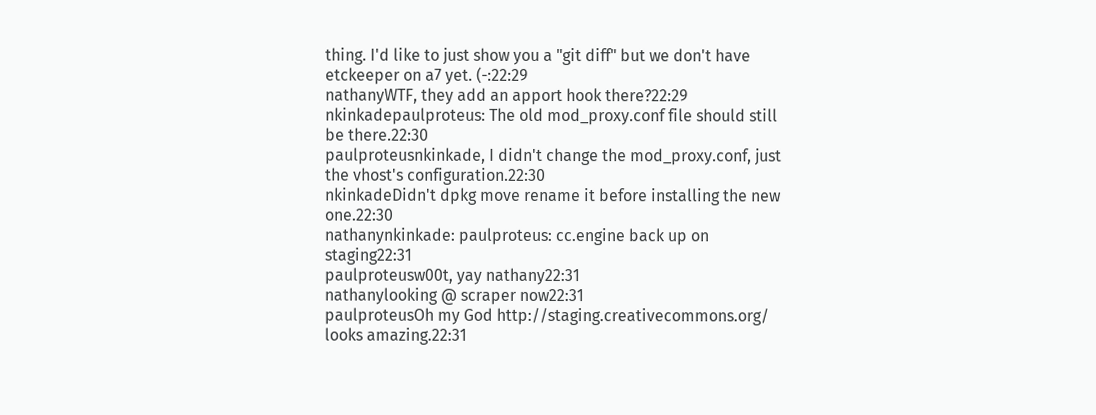thing. I'd like to just show you a "git diff" but we don't have etckeeper on a7 yet. (-:22:29
nathanyWTF, they add an apport hook there?22:29
nkinkadepaulproteus: The old mod_proxy.conf file should still be there.22:30
paulproteusnkinkade, I didn't change the mod_proxy.conf, just the vhost's configuration.22:30
nkinkadeDidn't dpkg move rename it before installing the new one.22:30
nathanynkinkade: paulproteus: cc.engine back up on staging22:31
paulproteusw00t, yay nathany22:31
nathanylooking @ scraper now22:31
paulproteusOh my God http://staging.creativecommons.org/ looks amazing.22:31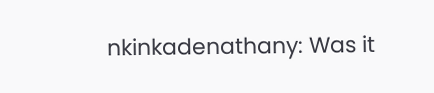nkinkadenathany: Was it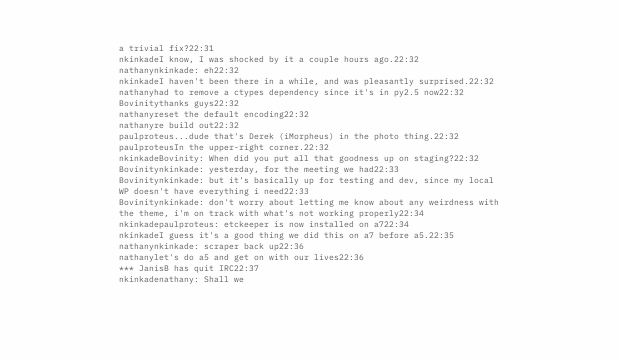a trivial fix?22:31
nkinkadeI know, I was shocked by it a couple hours ago.22:32
nathanynkinkade: eh22:32
nkinkadeI haven't been there in a while, and was pleasantly surprised.22:32
nathanyhad to remove a ctypes dependency since it's in py2.5 now22:32
Bovinitythanks guys22:32
nathanyreset the default encoding22:32
nathanyre build out22:32
paulproteus...dude that's Derek (iMorpheus) in the photo thing.22:32
paulproteusIn the upper-right corner.22:32
nkinkadeBovinity: When did you put all that goodness up on staging?22:32
Bovinitynkinkade: yesterday, for the meeting we had22:33
Bovinitynkinkade: but it's basically up for testing and dev, since my local WP doesn't have everything i need22:33
Bovinitynkinkade: don't worry about letting me know about any weirdness with the theme, i'm on track with what's not working properly22:34
nkinkadepaulproteus: etckeeper is now installed on a722:34
nkinkadeI guess it's a good thing we did this on a7 before a5.22:35
nathanynkinkade: scraper back up22:36
nathanylet's do a5 and get on with our lives22:36
*** JanisB has quit IRC22:37
nkinkadenathany: Shall we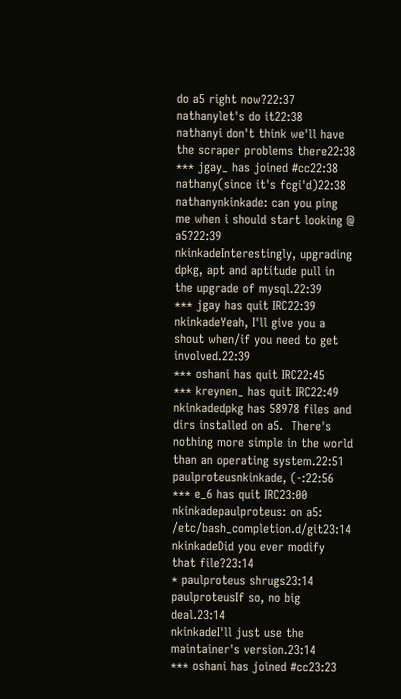do a5 right now?22:37
nathanylet's do it22:38
nathanyi don't think we'll have the scraper problems there22:38
*** jgay_ has joined #cc22:38
nathany(since it's fcgi'd)22:38
nathanynkinkade: can you ping me when i should start looking @ a5?22:39
nkinkadeInterestingly, upgrading dpkg, apt and aptitude pull in the upgrade of mysql.22:39
*** jgay has quit IRC22:39
nkinkadeYeah, I'll give you a shout when/if you need to get involved.22:39
*** oshani has quit IRC22:45
*** kreynen_ has quit IRC22:49
nkinkadedpkg has 58978 files and dirs installed on a5.  There's nothing more simple in the world than an operating system.22:51
paulproteusnkinkade, (-:22:56
*** e_6 has quit IRC23:00
nkinkadepaulproteus: on a5: /etc/bash_completion.d/git23:14
nkinkadeDid you ever modify that file?23:14
* paulproteus shrugs23:14
paulproteusIf so, no big deal.23:14
nkinkadeI'll just use the maintainer's version.23:14
*** oshani has joined #cc23:23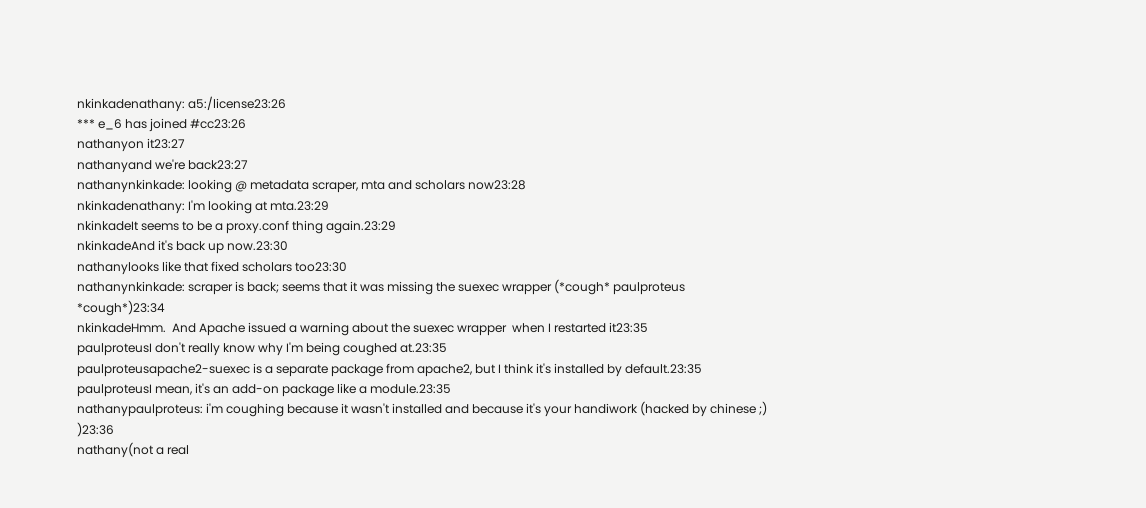nkinkadenathany: a5:/license23:26
*** e_6 has joined #cc23:26
nathanyon it23:27
nathanyand we're back23:27
nathanynkinkade: looking @ metadata scraper, mta and scholars now23:28
nkinkadenathany: I'm looking at mta.23:29
nkinkadeIt seems to be a proxy.conf thing again.23:29
nkinkadeAnd it's back up now.23:30
nathanylooks like that fixed scholars too23:30
nathanynkinkade: scraper is back; seems that it was missing the suexec wrapper (*cough* paulproteus *cough*)23:34
nkinkadeHmm.  And Apache issued a warning about the suexec wrapper  when I restarted it23:35
paulproteusI don't really know why I'm being coughed at.23:35
paulproteusapache2-suexec is a separate package from apache2, but I think it's installed by default.23:35
paulproteusI mean, it's an add-on package like a module.23:35
nathanypaulproteus: i'm coughing because it wasn't installed and because it's your handiwork (hacked by chinese ;) )23:36
nathany(not a real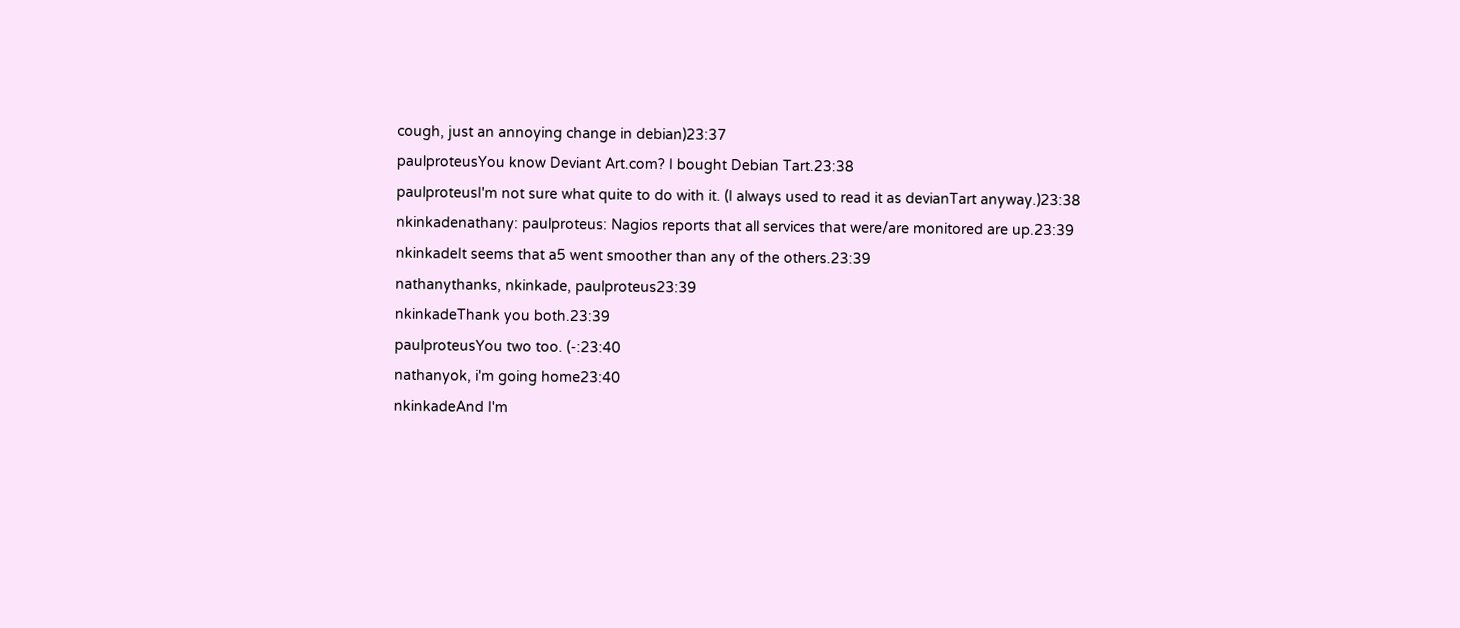cough, just an annoying change in debian)23:37
paulproteusYou know Deviant Art.com? I bought Debian Tart.23:38
paulproteusI'm not sure what quite to do with it. (I always used to read it as devianTart anyway.)23:38
nkinkadenathany: paulproteus: Nagios reports that all services that were/are monitored are up.23:39
nkinkadeIt seems that a5 went smoother than any of the others.23:39
nathanythanks, nkinkade, paulproteus23:39
nkinkadeThank you both.23:39
paulproteusYou two too. (-:23:40
nathanyok, i'm going home23:40
nkinkadeAnd I'm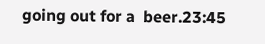going out for a  beer.23:45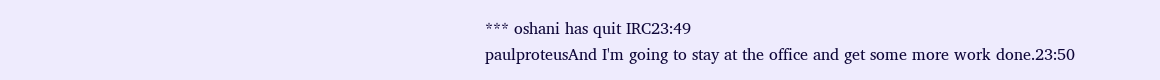*** oshani has quit IRC23:49
paulproteusAnd I'm going to stay at the office and get some more work done.23:50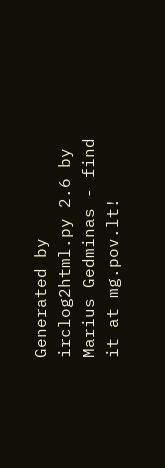Generated by irclog2html.py 2.6 by Marius Gedminas - find it at mg.pov.lt!